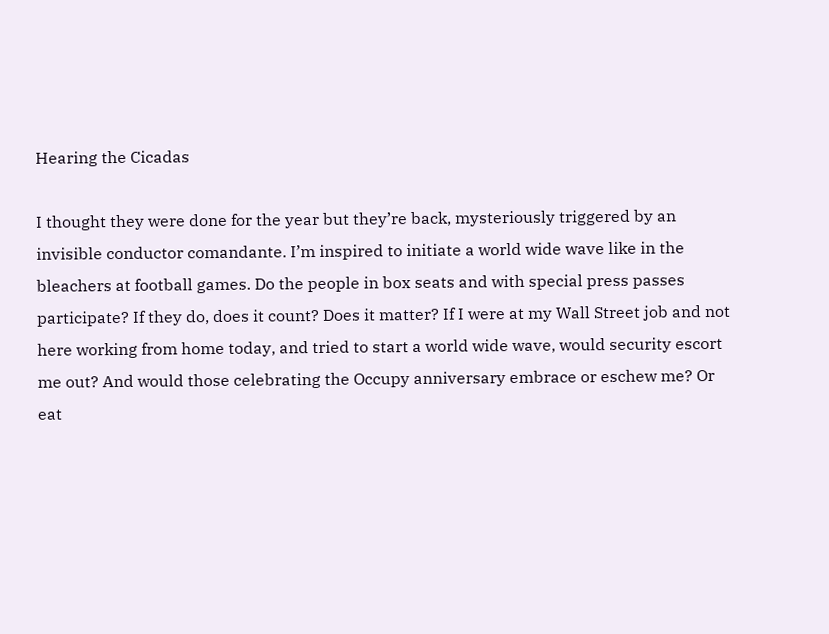Hearing the Cicadas

I thought they were done for the year but they’re back, mysteriously triggered by an invisible conductor comandante. I’m inspired to initiate a world wide wave like in the bleachers at football games. Do the people in box seats and with special press passes participate? If they do, does it count? Does it matter? If I were at my Wall Street job and not here working from home today, and tried to start a world wide wave, would security escort me out? And would those celebrating the Occupy anniversary embrace or eschew me? Or eat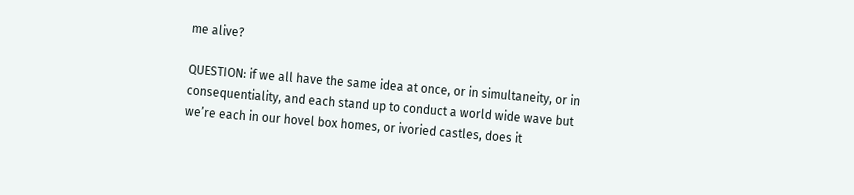me alive?

QUESTION: if we all have the same idea at once, or in simultaneity, or in consequentiality, and each stand up to conduct a world wide wave but we’re each in our hovel box homes, or ivoried castles, does it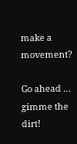make a movement?

Go ahead … gimme the dirt!